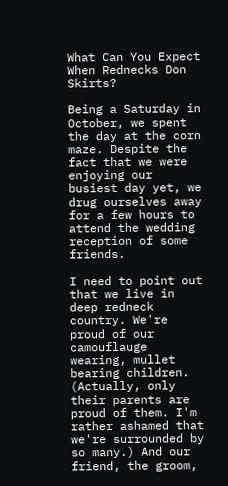What Can You Expect When Rednecks Don Skirts?

Being a Saturday in October, we spent the day at the corn maze. Despite the fact that we were enjoying our busiest day yet, we drug ourselves away for a few hours to attend the wedding reception of some friends.

I need to point out that we live in deep redneck country. We're proud of our camouflauge wearing, mullet bearing children. (Actually, only their parents are proud of them. I'm rather ashamed that we're surrounded by so many.) And our friend, the groom,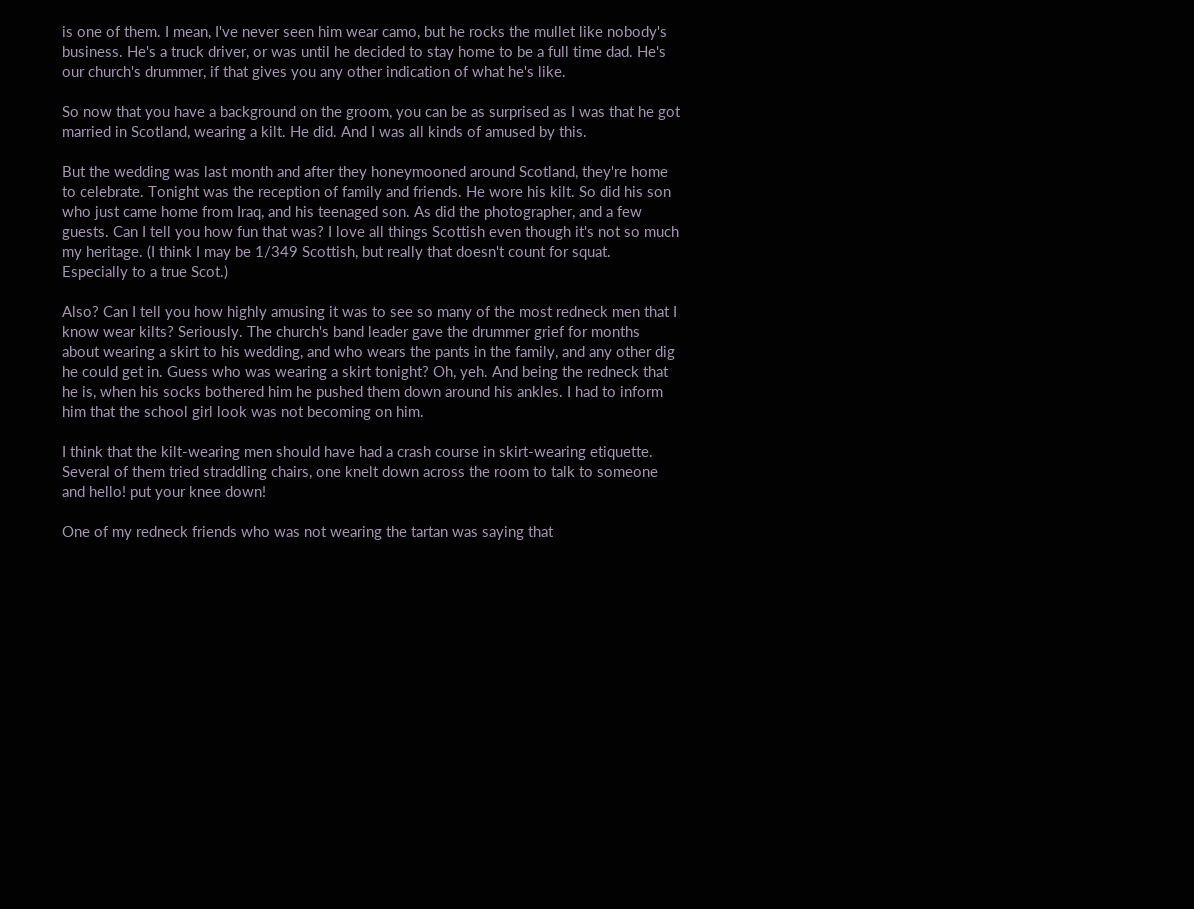is one of them. I mean, I've never seen him wear camo, but he rocks the mullet like nobody's business. He's a truck driver, or was until he decided to stay home to be a full time dad. He's our church's drummer, if that gives you any other indication of what he's like.

So now that you have a background on the groom, you can be as surprised as I was that he got married in Scotland, wearing a kilt. He did. And I was all kinds of amused by this.

But the wedding was last month and after they honeymooned around Scotland, they're home to celebrate. Tonight was the reception of family and friends. He wore his kilt. So did his son who just came home from Iraq, and his teenaged son. As did the photographer, and a few guests. Can I tell you how fun that was? I love all things Scottish even though it's not so much my heritage. (I think I may be 1/349 Scottish, but really that doesn't count for squat. Especially to a true Scot.)

Also? Can I tell you how highly amusing it was to see so many of the most redneck men that I know wear kilts? Seriously. The church's band leader gave the drummer grief for months about wearing a skirt to his wedding, and who wears the pants in the family, and any other dig he could get in. Guess who was wearing a skirt tonight? Oh, yeh. And being the redneck that he is, when his socks bothered him he pushed them down around his ankles. I had to inform him that the school girl look was not becoming on him.

I think that the kilt-wearing men should have had a crash course in skirt-wearing etiquette. Several of them tried straddling chairs, one knelt down across the room to talk to someone and hello! put your knee down!

One of my redneck friends who was not wearing the tartan was saying that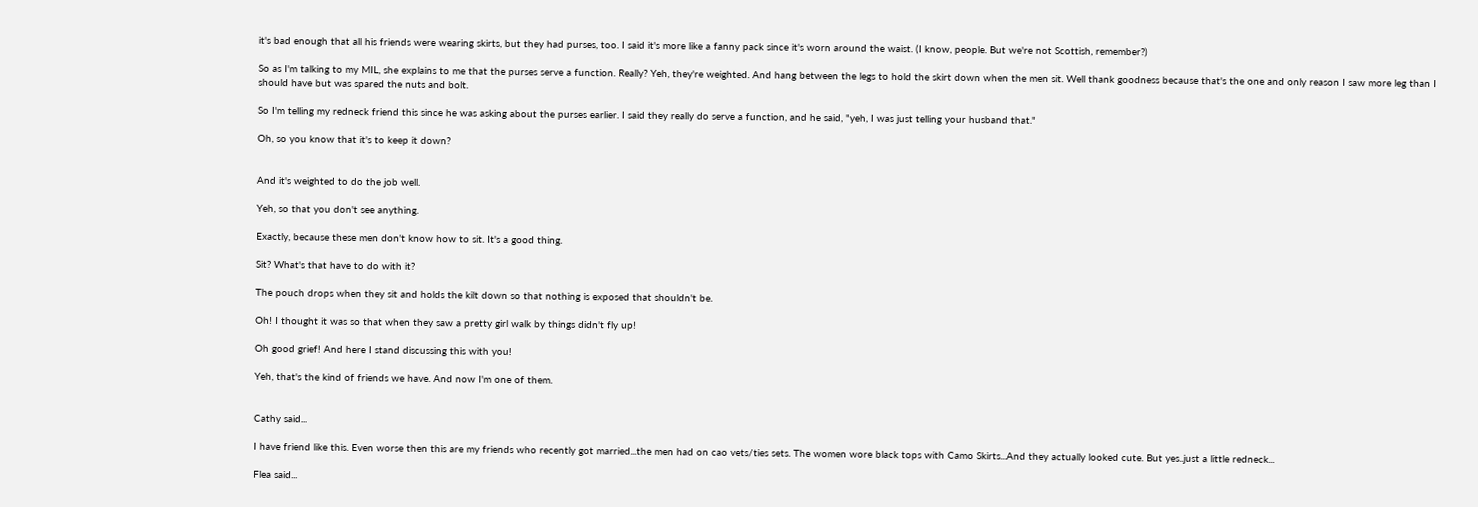it's bad enough that all his friends were wearing skirts, but they had purses, too. I said it's more like a fanny pack since it's worn around the waist. (I know, people. But we're not Scottish, remember?)

So as I'm talking to my MIL, she explains to me that the purses serve a function. Really? Yeh, they're weighted. And hang between the legs to hold the skirt down when the men sit. Well thank goodness because that's the one and only reason I saw more leg than I should have but was spared the nuts and bolt.

So I'm telling my redneck friend this since he was asking about the purses earlier. I said they really do serve a function, and he said, "yeh, I was just telling your husband that."

Oh, so you know that it's to keep it down?


And it's weighted to do the job well.

Yeh, so that you don't see anything.

Exactly, because these men don't know how to sit. It's a good thing.

Sit? What's that have to do with it?

The pouch drops when they sit and holds the kilt down so that nothing is exposed that shouldn't be.

Oh! I thought it was so that when they saw a pretty girl walk by things didn't fly up!

Oh good grief! And here I stand discussing this with you!

Yeh, that's the kind of friends we have. And now I'm one of them.


Cathy said...

I have friend like this. Even worse then this are my friends who recently got married...the men had on cao vets/ties sets. The women wore black tops with Camo Skirts...And they actually looked cute. But yes..just a little redneck...

Flea said...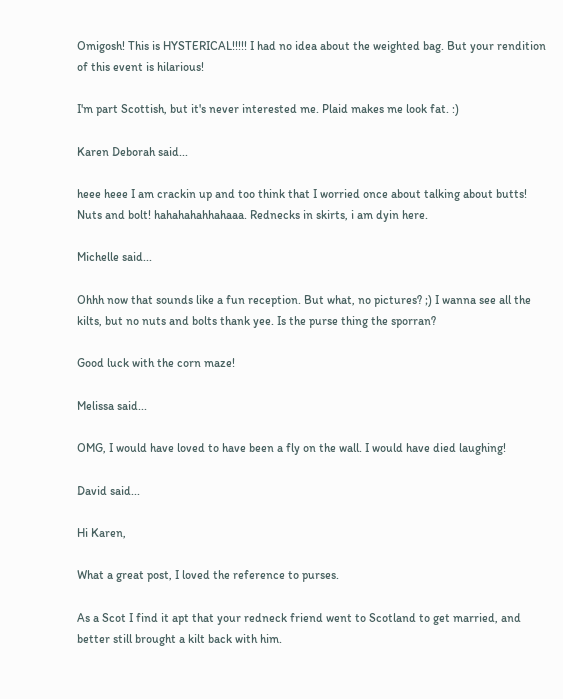Omigosh! This is HYSTERICAL!!!!! I had no idea about the weighted bag. But your rendition of this event is hilarious!

I'm part Scottish, but it's never interested me. Plaid makes me look fat. :)

Karen Deborah said...

heee heee I am crackin up and too think that I worried once about talking about butts! Nuts and bolt! hahahahahhahaaa. Rednecks in skirts, i am dyin here.

Michelle said...

Ohhh now that sounds like a fun reception. But what, no pictures? ;) I wanna see all the kilts, but no nuts and bolts thank yee. Is the purse thing the sporran?

Good luck with the corn maze!

Melissa said...

OMG, I would have loved to have been a fly on the wall. I would have died laughing!

David said...

Hi Karen,

What a great post, I loved the reference to purses.

As a Scot I find it apt that your redneck friend went to Scotland to get married, and better still brought a kilt back with him.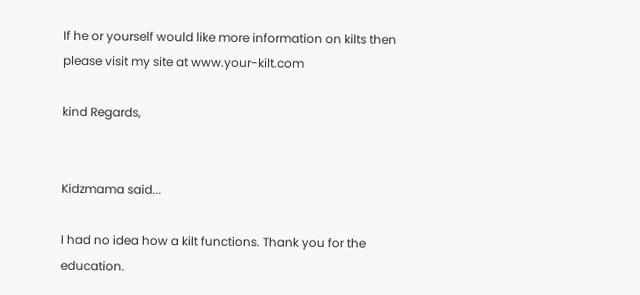If he or yourself would like more information on kilts then please visit my site at www.your-kilt.com

kind Regards,


Kidzmama said...

I had no idea how a kilt functions. Thank you for the education.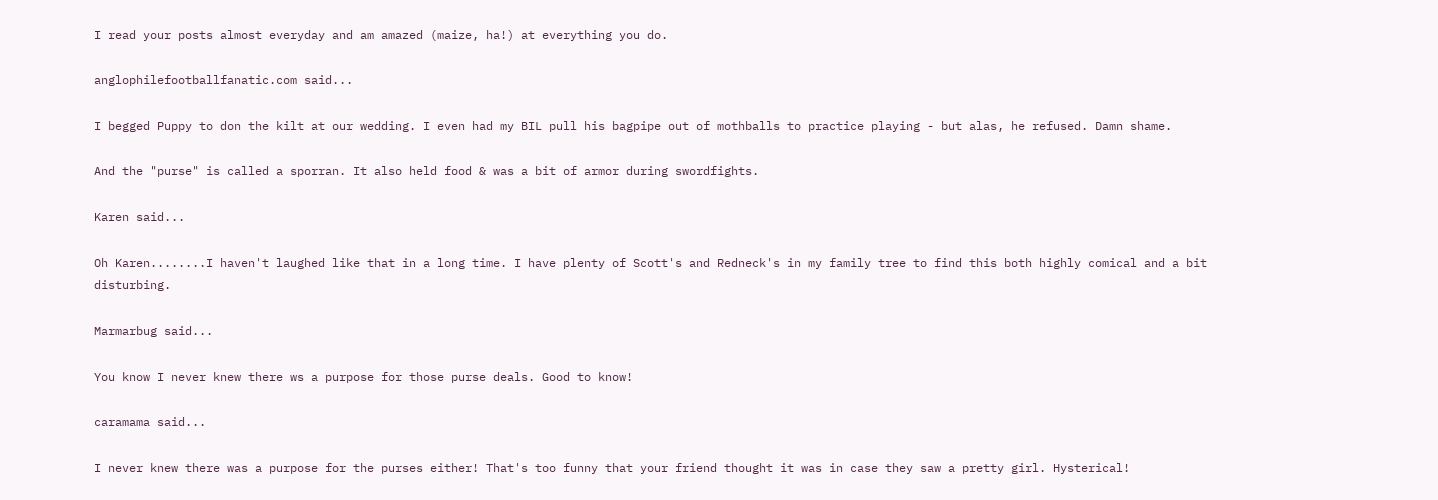I read your posts almost everyday and am amazed (maize, ha!) at everything you do.

anglophilefootballfanatic.com said...

I begged Puppy to don the kilt at our wedding. I even had my BIL pull his bagpipe out of mothballs to practice playing - but alas, he refused. Damn shame.

And the "purse" is called a sporran. It also held food & was a bit of armor during swordfights.

Karen said...

Oh Karen........I haven't laughed like that in a long time. I have plenty of Scott's and Redneck's in my family tree to find this both highly comical and a bit disturbing.

Marmarbug said...

You know I never knew there ws a purpose for those purse deals. Good to know!

caramama said...

I never knew there was a purpose for the purses either! That's too funny that your friend thought it was in case they saw a pretty girl. Hysterical!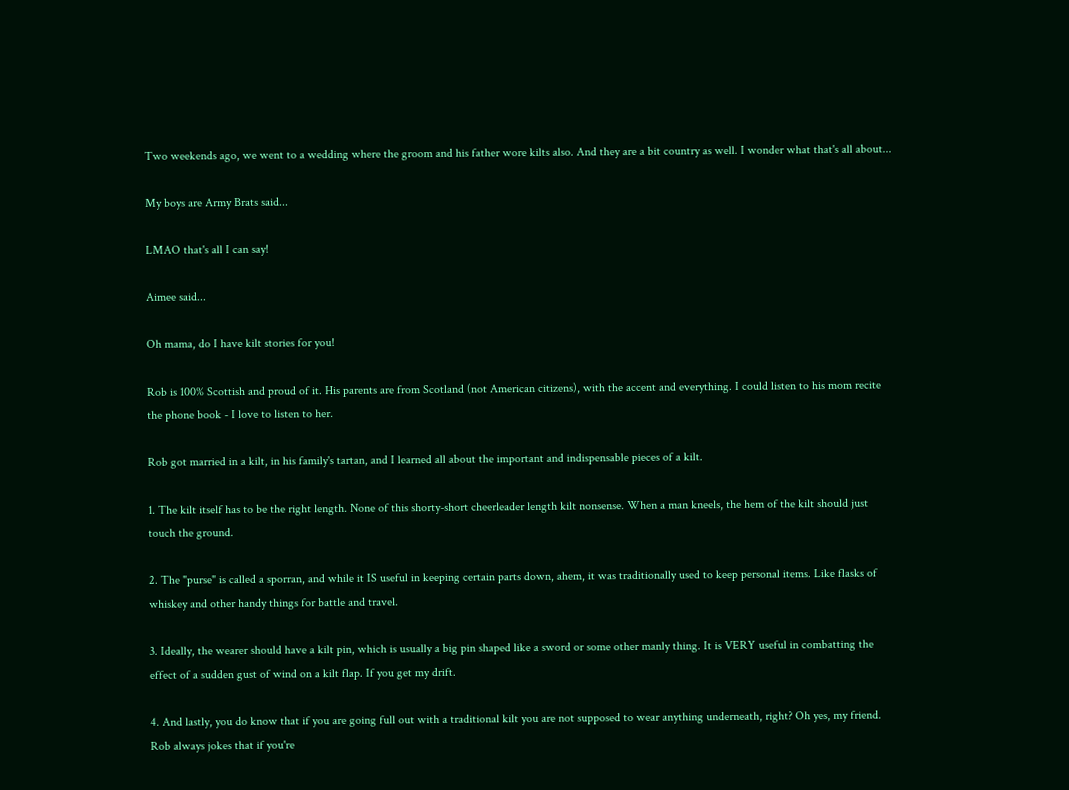Two weekends ago, we went to a wedding where the groom and his father wore kilts also. And they are a bit country as well. I wonder what that's all about...

My boys are Army Brats said...

LMAO that's all I can say!

Aimee said...

Oh mama, do I have kilt stories for you!

Rob is 100% Scottish and proud of it. His parents are from Scotland (not American citizens), with the accent and everything. I could listen to his mom recite the phone book - I love to listen to her.

Rob got married in a kilt, in his family's tartan, and I learned all about the important and indispensable pieces of a kilt.

1. The kilt itself has to be the right length. None of this shorty-short cheerleader length kilt nonsense. When a man kneels, the hem of the kilt should just touch the ground.

2. The "purse" is called a sporran, and while it IS useful in keeping certain parts down, ahem, it was traditionally used to keep personal items. Like flasks of whiskey and other handy things for battle and travel.

3. Ideally, the wearer should have a kilt pin, which is usually a big pin shaped like a sword or some other manly thing. It is VERY useful in combatting the effect of a sudden gust of wind on a kilt flap. If you get my drift.

4. And lastly, you do know that if you are going full out with a traditional kilt you are not supposed to wear anything underneath, right? Oh yes, my friend. Rob always jokes that if you're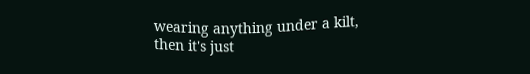wearing anything under a kilt, then it's just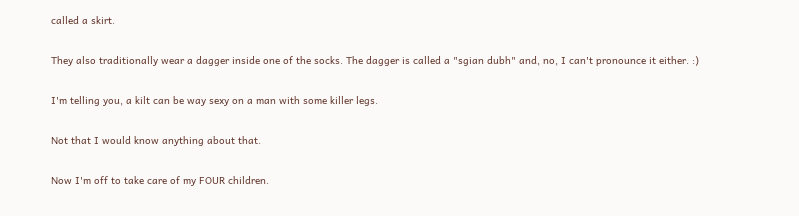called a skirt.

They also traditionally wear a dagger inside one of the socks. The dagger is called a "sgian dubh" and, no, I can't pronounce it either. :)

I'm telling you, a kilt can be way sexy on a man with some killer legs.

Not that I would know anything about that.

Now I'm off to take care of my FOUR children.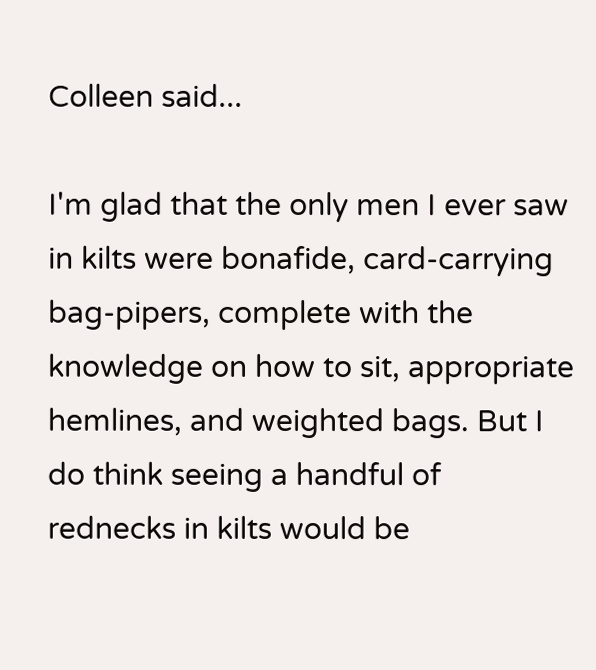Colleen said...

I'm glad that the only men I ever saw in kilts were bonafide, card-carrying bag-pipers, complete with the knowledge on how to sit, appropriate hemlines, and weighted bags. But I do think seeing a handful of rednecks in kilts would be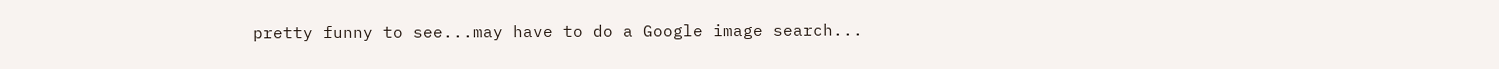pretty funny to see...may have to do a Google image search...